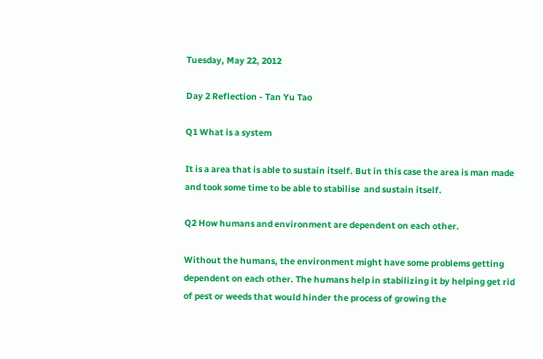Tuesday, May 22, 2012

Day 2 Reflection - Tan Yu Tao

Q1 What is a system

It is a area that is able to sustain itself. But in this case the area is man made and took some time to be able to stabilise  and sustain itself.

Q2 How humans and environment are dependent on each other.

Without the humans, the environment might have some problems getting dependent on each other. The humans help in stabilizing it by helping get rid of pest or weeds that would hinder the process of growing the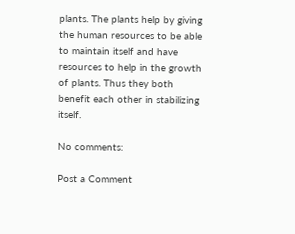plants. The plants help by giving the human resources to be able to maintain itself and have resources to help in the growth of plants. Thus they both benefit each other in stabilizing itself.

No comments:

Post a Comment